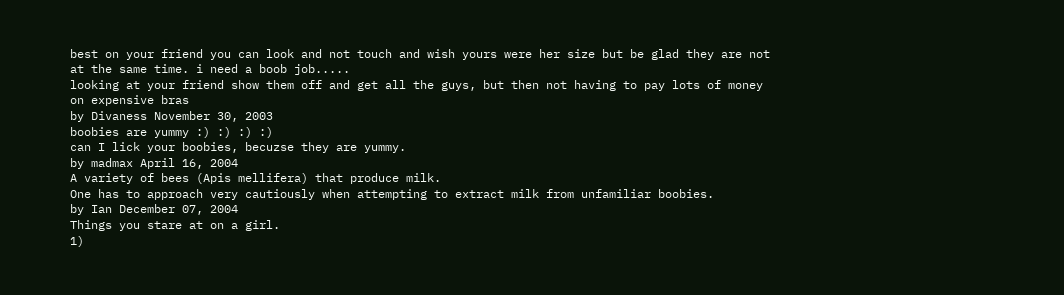best on your friend you can look and not touch and wish yours were her size but be glad they are not at the same time. i need a boob job.....
looking at your friend show them off and get all the guys, but then not having to pay lots of money on expensive bras
by Divaness November 30, 2003
boobies are yummy :) :) :) :)
can I lick your boobies, becuzse they are yummy.
by madmax April 16, 2004
A variety of bees (Apis mellifera) that produce milk.
One has to approach very cautiously when attempting to extract milk from unfamiliar boobies.
by Ian December 07, 2004
Things you stare at on a girl.
1)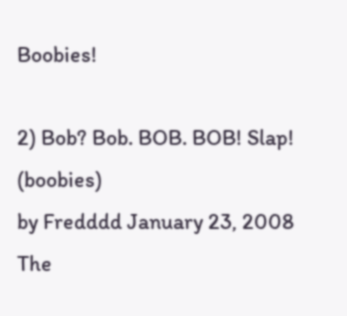Boobies!

2) Bob? Bob. BOB. BOB! Slap! (boobies)
by Fredddd January 23, 2008
The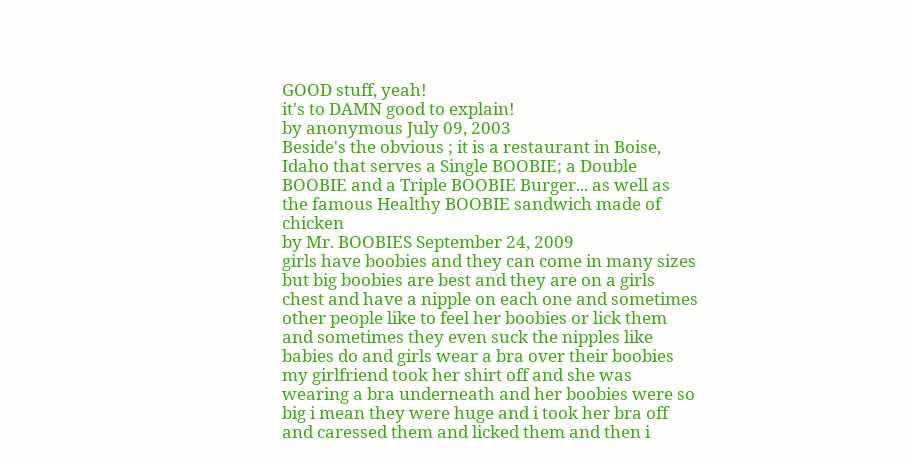GOOD stuff, yeah!
it's to DAMN good to explain!
by anonymous July 09, 2003
Beside's the obvious ; it is a restaurant in Boise, Idaho that serves a Single BOOBIE; a Double BOOBIE and a Triple BOOBIE Burger... as well as the famous Healthy BOOBIE sandwich made of chicken
by Mr. BOOBIES September 24, 2009
girls have boobies and they can come in many sizes but big boobies are best and they are on a girls chest and have a nipple on each one and sometimes other people like to feel her boobies or lick them and sometimes they even suck the nipples like babies do and girls wear a bra over their boobies
my girlfriend took her shirt off and she was wearing a bra underneath and her boobies were so big i mean they were huge and i took her bra off and caressed them and licked them and then i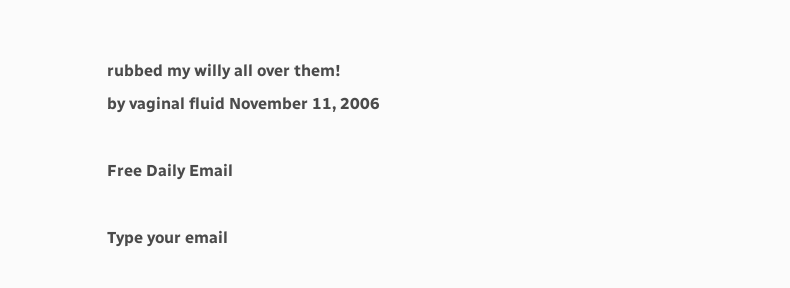rubbed my willy all over them!
by vaginal fluid November 11, 2006

Free Daily Email

Type your email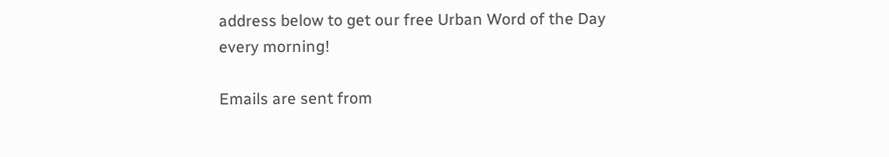address below to get our free Urban Word of the Day every morning!

Emails are sent from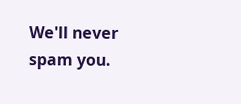We'll never spam you.